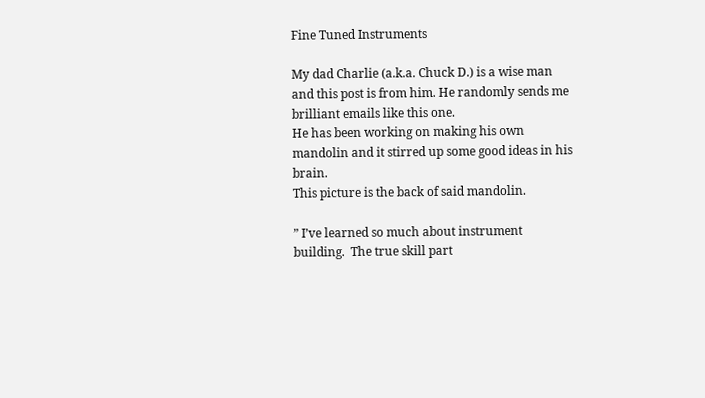Fine Tuned Instruments

My dad Charlie (a.k.a. Chuck D.) is a wise man and this post is from him. He randomly sends me brilliant emails like this one.
He has been working on making his own mandolin and it stirred up some good ideas in his brain.
This picture is the back of said mandolin.

” I’ve learned so much about instrument building.  The true skill part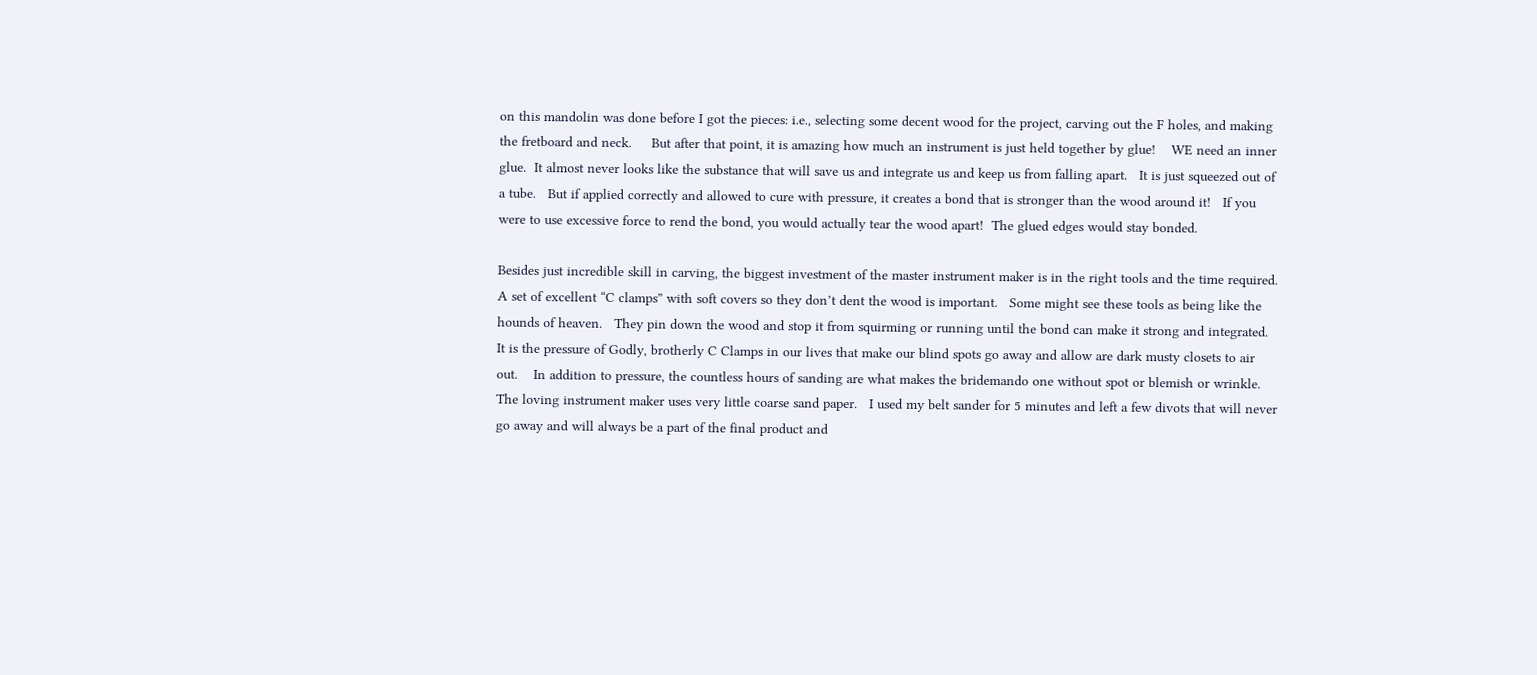on this mandolin was done before I got the pieces: i.e., selecting some decent wood for the project, carving out the F holes, and making the fretboard and neck.     But after that point, it is amazing how much an instrument is just held together by glue!    WE need an inner glue.  It almost never looks like the substance that will save us and integrate us and keep us from falling apart.   It is just squeezed out of a tube.   But if applied correctly and allowed to cure with pressure, it creates a bond that is stronger than the wood around it!   If you were to use excessive force to rend the bond, you would actually tear the wood apart!  The glued edges would stay bonded.

Besides just incredible skill in carving, the biggest investment of the master instrument maker is in the right tools and the time required.   A set of excellent “C clamps” with soft covers so they don’t dent the wood is important.   Some might see these tools as being like the hounds of heaven.   They pin down the wood and stop it from squirming or running until the bond can make it strong and integrated.   It is the pressure of Godly, brotherly C Clamps in our lives that make our blind spots go away and allow are dark musty closets to air out.    In addition to pressure, the countless hours of sanding are what makes the bridemando one without spot or blemish or wrinkle.    The loving instrument maker uses very little coarse sand paper.   I used my belt sander for 5 minutes and left a few divots that will never go away and will always be a part of the final product and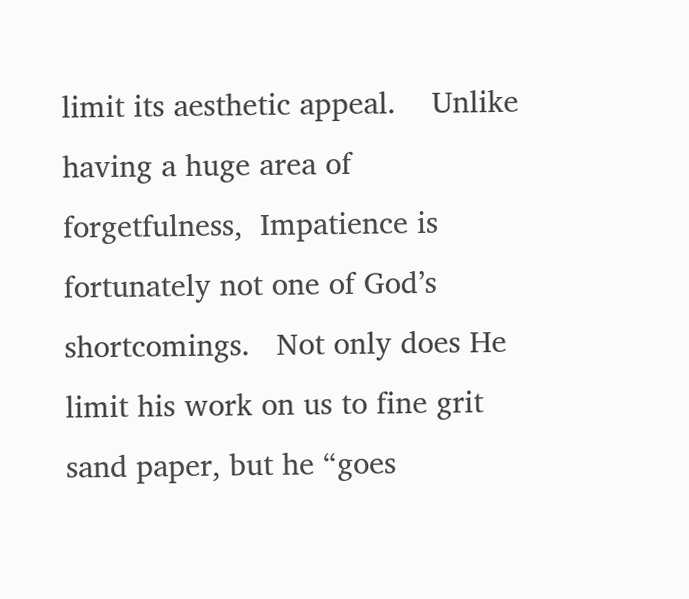limit its aesthetic appeal.    Unlike having a huge area of forgetfulness,  Impatience is fortunately not one of God’s shortcomings.   Not only does He limit his work on us to fine grit sand paper, but he “goes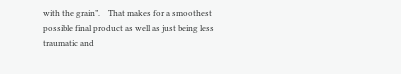with the grain”.    That makes for a smoothest possible final product as well as just being less traumatic and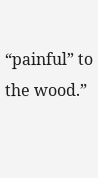“painful” to the wood.”